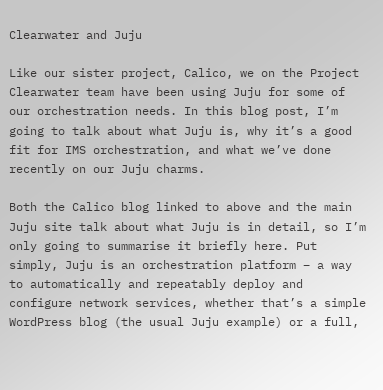Clearwater and Juju

Like our sister project, Calico, we on the Project Clearwater team have been using Juju for some of our orchestration needs. In this blog post, I’m going to talk about what Juju is, why it’s a good fit for IMS orchestration, and what we’ve done recently on our Juju charms.

Both the Calico blog linked to above and the main Juju site talk about what Juju is in detail, so I’m only going to summarise it briefly here. Put simply, Juju is an orchestration platform – a way to automatically and repeatably deploy and configure network services, whether that’s a simple WordPress blog (the usual Juju example) or a full,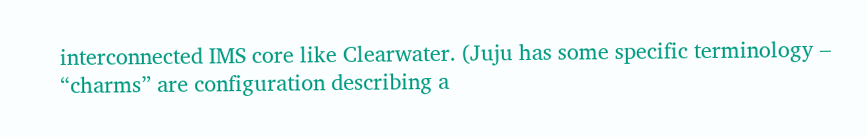interconnected IMS core like Clearwater. (Juju has some specific terminology – “charms” are configuration describing a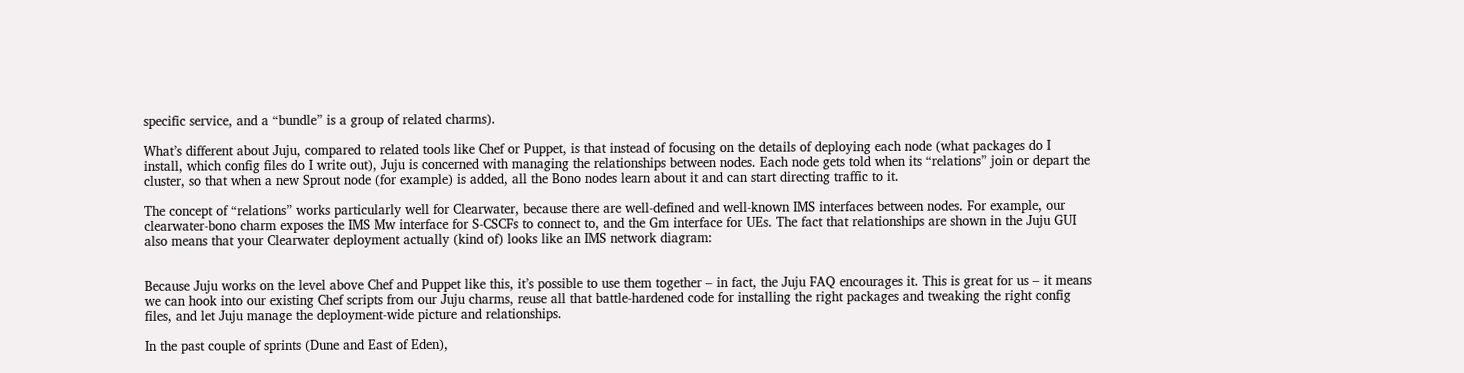specific service, and a “bundle” is a group of related charms).

What’s different about Juju, compared to related tools like Chef or Puppet, is that instead of focusing on the details of deploying each node (what packages do I install, which config files do I write out), Juju is concerned with managing the relationships between nodes. Each node gets told when its “relations” join or depart the cluster, so that when a new Sprout node (for example) is added, all the Bono nodes learn about it and can start directing traffic to it.

The concept of “relations” works particularly well for Clearwater, because there are well-defined and well-known IMS interfaces between nodes. For example, our clearwater-bono charm exposes the IMS Mw interface for S-CSCFs to connect to, and the Gm interface for UEs. The fact that relationships are shown in the Juju GUI also means that your Clearwater deployment actually (kind of) looks like an IMS network diagram:


Because Juju works on the level above Chef and Puppet like this, it’s possible to use them together – in fact, the Juju FAQ encourages it. This is great for us – it means we can hook into our existing Chef scripts from our Juju charms, reuse all that battle-hardened code for installing the right packages and tweaking the right config files, and let Juju manage the deployment-wide picture and relationships.

In the past couple of sprints (Dune and East of Eden),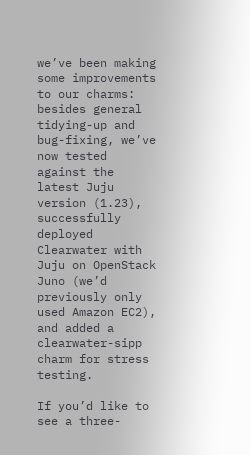we’ve been making some improvements to our charms: besides general tidying-up and bug-fixing, we’ve now tested against the latest Juju version (1.23), successfully deployed Clearwater with Juju on OpenStack Juno (we’d previously only used Amazon EC2), and added a clearwater-sipp charm for stress testing.

If you’d like to see a three-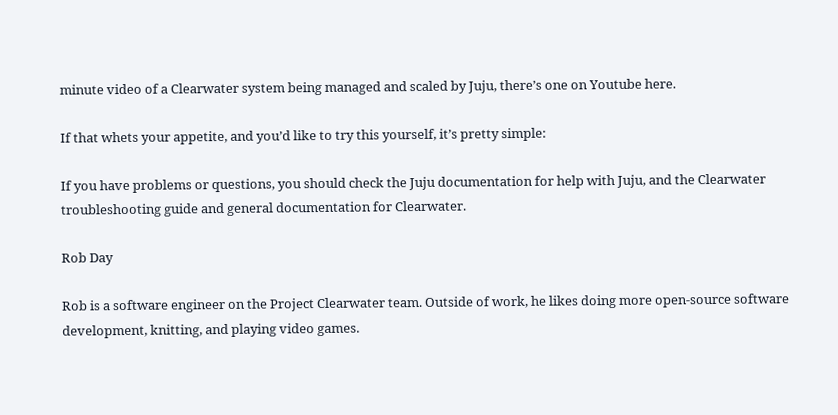minute video of a Clearwater system being managed and scaled by Juju, there’s one on Youtube here.

If that whets your appetite, and you’d like to try this yourself, it’s pretty simple:

If you have problems or questions, you should check the Juju documentation for help with Juju, and the Clearwater troubleshooting guide and general documentation for Clearwater.

Rob Day

Rob is a software engineer on the Project Clearwater team. Outside of work, he likes doing more open-source software development, knitting, and playing video games.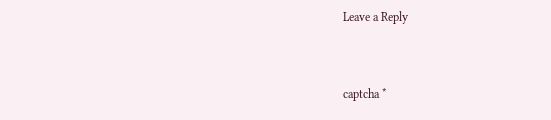Leave a Reply


captcha *